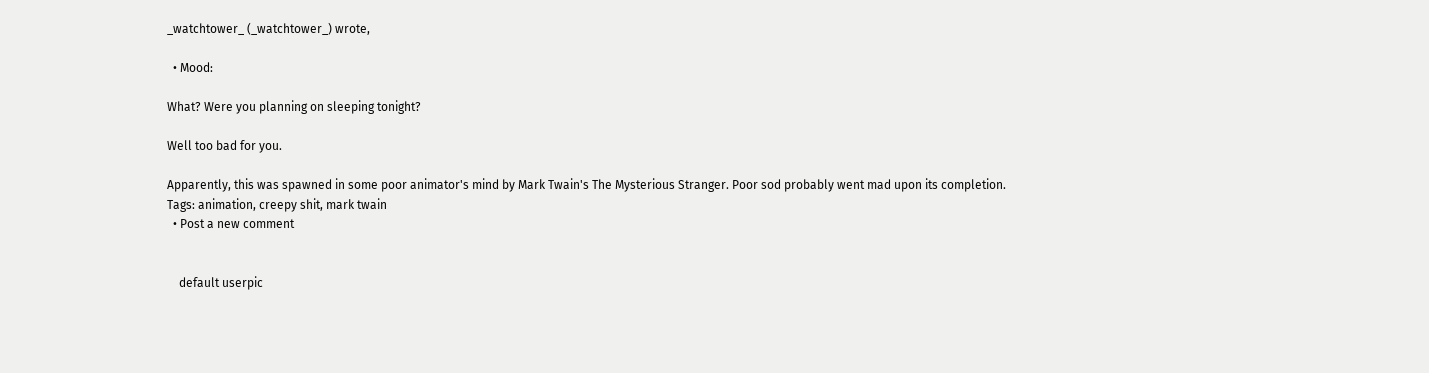_watchtower_ (_watchtower_) wrote,

  • Mood:

What? Were you planning on sleeping tonight?

Well too bad for you.

Apparently, this was spawned in some poor animator's mind by Mark Twain's The Mysterious Stranger. Poor sod probably went mad upon its completion.
Tags: animation, creepy shit, mark twain
  • Post a new comment


    default userpic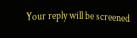Your reply will be screened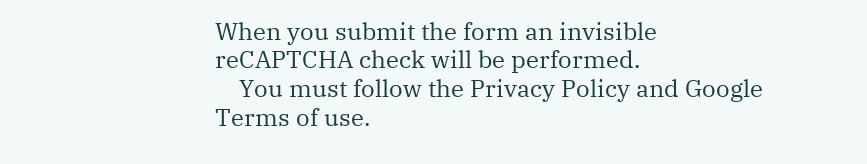When you submit the form an invisible reCAPTCHA check will be performed.
    You must follow the Privacy Policy and Google Terms of use.